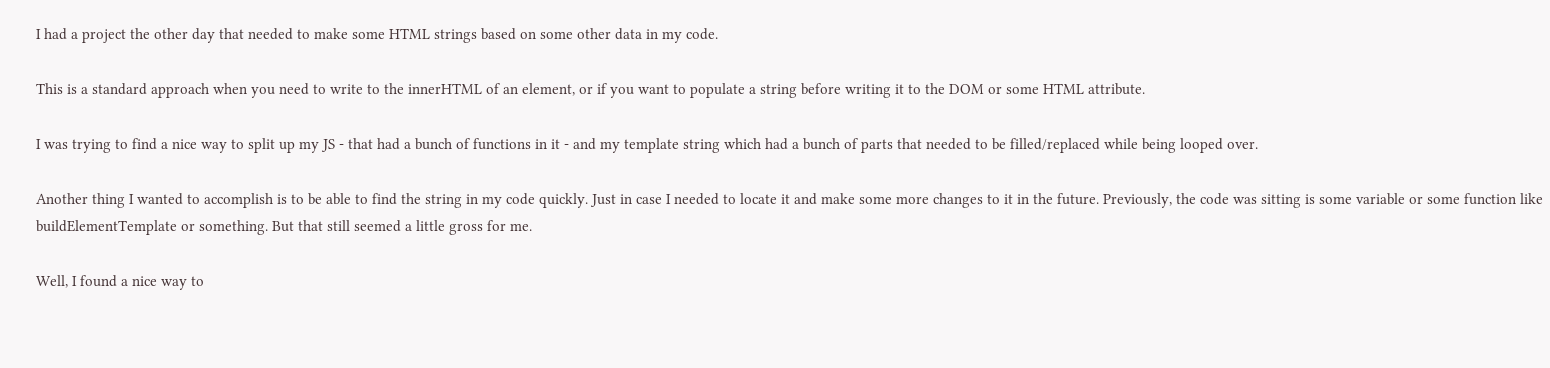I had a project the other day that needed to make some HTML strings based on some other data in my code.

This is a standard approach when you need to write to the innerHTML of an element, or if you want to populate a string before writing it to the DOM or some HTML attribute.

I was trying to find a nice way to split up my JS - that had a bunch of functions in it - and my template string which had a bunch of parts that needed to be filled/replaced while being looped over.

Another thing I wanted to accomplish is to be able to find the string in my code quickly. Just in case I needed to locate it and make some more changes to it in the future. Previously, the code was sitting is some variable or some function like buildElementTemplate or something. But that still seemed a little gross for me.

Well, I found a nice way to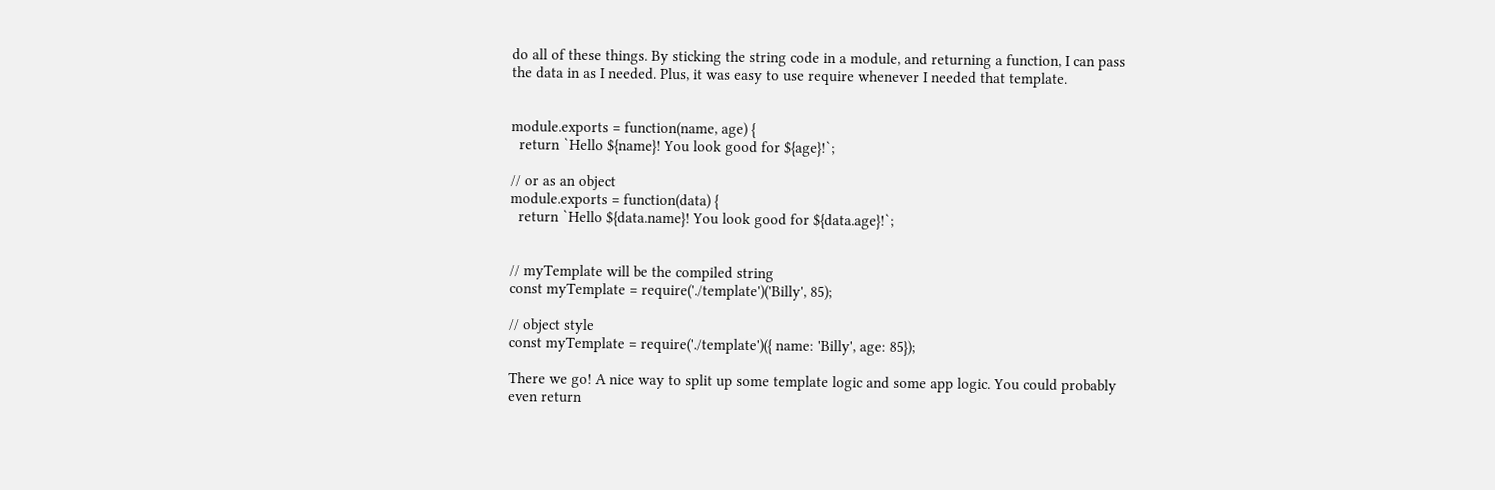do all of these things. By sticking the string code in a module, and returning a function, I can pass the data in as I needed. Plus, it was easy to use require whenever I needed that template.


module.exports = function(name, age) {
  return `Hello ${name}! You look good for ${age}!`;

// or as an object
module.exports = function(data) {
  return `Hello ${data.name}! You look good for ${data.age}!`;


// myTemplate will be the compiled string
const myTemplate = require('./template')('Billy', 85);

// object style
const myTemplate = require('./template')({ name: 'Billy', age: 85});

There we go! A nice way to split up some template logic and some app logic. You could probably even return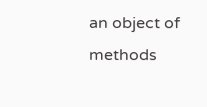an object of methods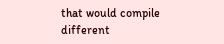that would compile different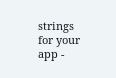strings for your app -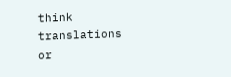think translations or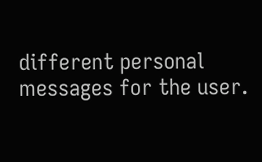different personal messages for the user.